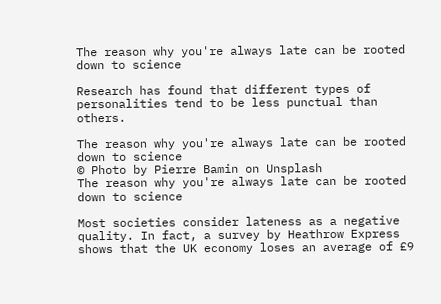The reason why you're always late can be rooted down to science

Research has found that different types of personalities tend to be less punctual than others.

The reason why you're always late can be rooted down to science
© Photo by Pierre Bamin on Unsplash
The reason why you're always late can be rooted down to science

Most societies consider lateness as a negative quality. In fact, a survey by Heathrow Express shows that the UK economy loses an average of £9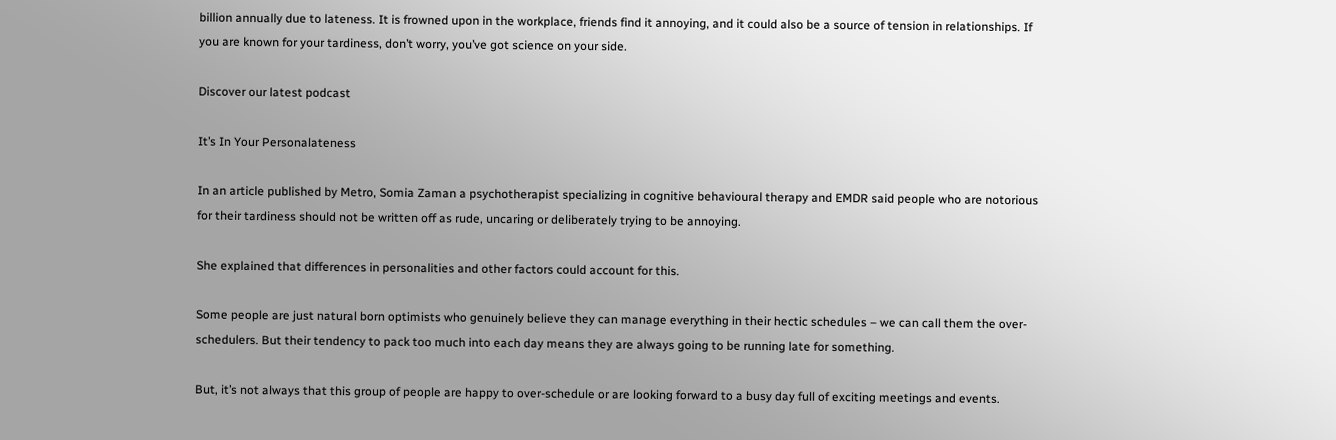billion annually due to lateness. It is frowned upon in the workplace, friends find it annoying, and it could also be a source of tension in relationships. If you are known for your tardiness, don’t worry, you’ve got science on your side.

Discover our latest podcast

It’s In Your Personalateness

In an article published by Metro, Somia Zaman a psychotherapist specializing in cognitive behavioural therapy and EMDR said people who are notorious for their tardiness should not be written off as rude, uncaring or deliberately trying to be annoying.

She explained that differences in personalities and other factors could account for this.

Some people are just natural born optimists who genuinely believe they can manage everything in their hectic schedules – we can call them the over-schedulers. But their tendency to pack too much into each day means they are always going to be running late for something.

But, it’s not always that this group of people are happy to over-schedule or are looking forward to a busy day full of exciting meetings and events.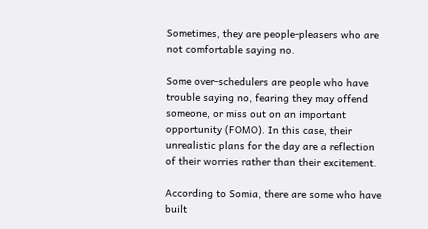Sometimes, they are people-pleasers who are not comfortable saying no.

Some over-schedulers are people who have trouble saying no, fearing they may offend someone, or miss out on an important opportunity (FOMO). In this case, their unrealistic plans for the day are a reflection of their worries rather than their excitement.

According to Somia, there are some who have built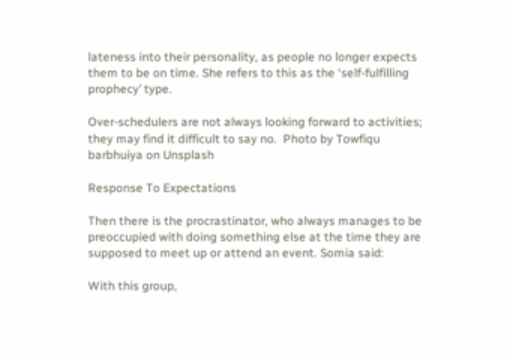lateness into their personality, as people no longer expects them to be on time. She refers to this as the ‘self-fulfilling prophecy’ type.

Over-schedulers are not always looking forward to activities; they may find it difficult to say no.  Photo by Towfiqu barbhuiya on Unsplash

Response To Expectations

Then there is the procrastinator, who always manages to be preoccupied with doing something else at the time they are supposed to meet up or attend an event. Somia said:

With this group,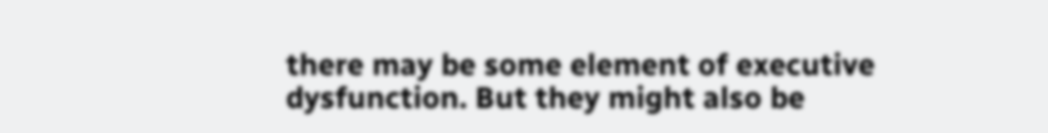there may be some element of executive dysfunction. But they might also be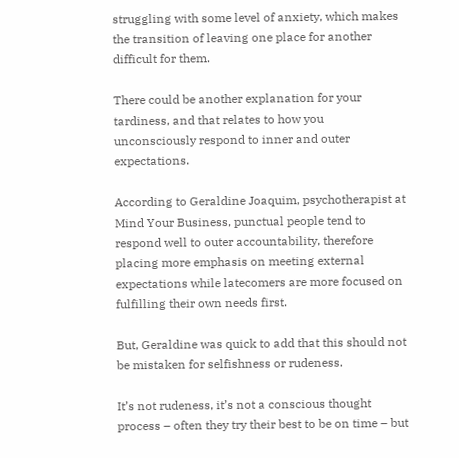struggling with some level of anxiety, which makes the transition of leaving one place for another difficult for them.

There could be another explanation for your tardiness, and that relates to how you unconsciously respond to inner and outer expectations.

According to Geraldine Joaquim, psychotherapist at Mind Your Business, punctual people tend to respond well to outer accountability, therefore placing more emphasis on meeting external expectations while latecomers are more focused on fulfilling their own needs first.

But, Geraldine was quick to add that this should not be mistaken for selfishness or rudeness.

It’s not rudeness, it’s not a conscious thought process – often they try their best to be on time – but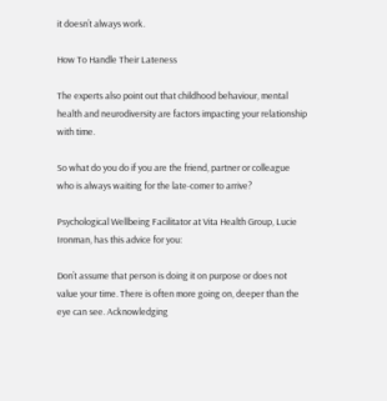it doesn’t always work.

How To Handle Their Lateness

The experts also point out that childhood behaviour, mental health and neurodiversity are factors impacting your relationship with time.

So what do you do if you are the friend, partner or colleague who is always waiting for the late-comer to arrive?

Psychological Wellbeing Facilitator at Vita Health Group, Lucie Ironman, has this advice for you:

Don’t assume that person is doing it on purpose or does not value your time. There is often more going on, deeper than the eye can see. Acknowledging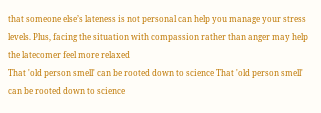that someone else’s lateness is not personal can help you manage your stress levels. Plus, facing the situation with compassion rather than anger may help the latecomer feel more relaxed
That 'old person smell' can be rooted down to science That 'old person smell' can be rooted down to science